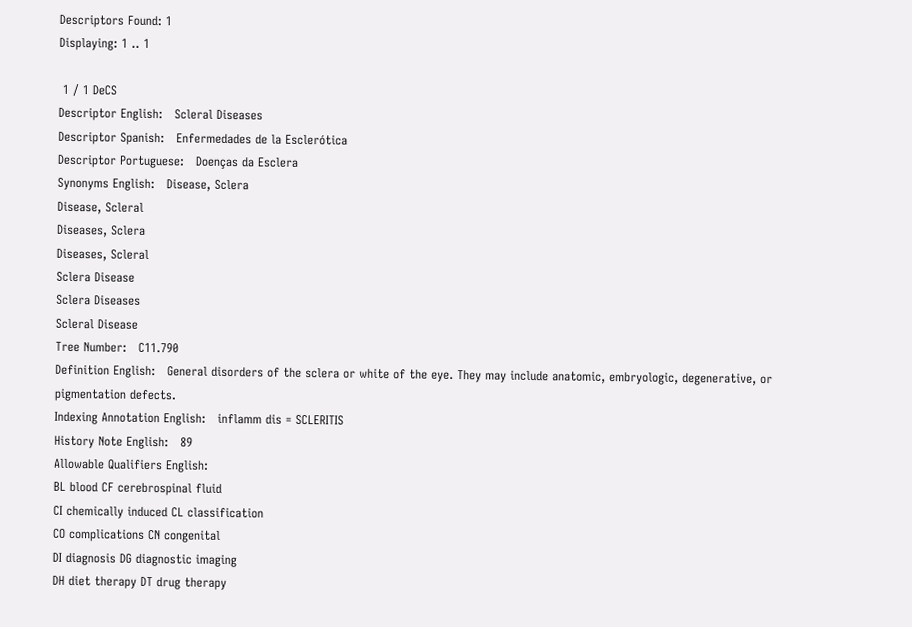Descriptors Found: 1
Displaying: 1 .. 1

 1 / 1 DeCS
Descriptor English:   Scleral Diseases
Descriptor Spanish:   Enfermedades de la Esclerótica
Descriptor Portuguese:   Doenças da Esclera
Synonyms English:   Disease, Sclera
Disease, Scleral
Diseases, Sclera
Diseases, Scleral
Sclera Disease
Sclera Diseases
Scleral Disease
Tree Number:   C11.790
Definition English:   General disorders of the sclera or white of the eye. They may include anatomic, embryologic, degenerative, or pigmentation defects.
Indexing Annotation English:   inflamm dis = SCLERITIS
History Note English:   89
Allowable Qualifiers English:
BL blood CF cerebrospinal fluid
CI chemically induced CL classification
CO complications CN congenital
DI diagnosis DG diagnostic imaging
DH diet therapy DT drug therapy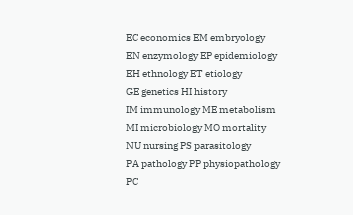EC economics EM embryology
EN enzymology EP epidemiology
EH ethnology ET etiology
GE genetics HI history
IM immunology ME metabolism
MI microbiology MO mortality
NU nursing PS parasitology
PA pathology PP physiopathology
PC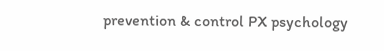prevention & control PX psychology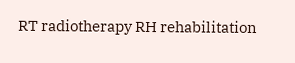RT radiotherapy RH rehabilitation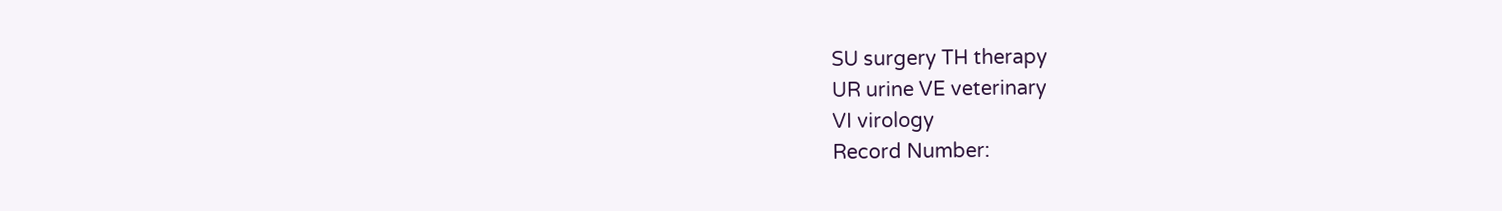SU surgery TH therapy
UR urine VE veterinary
VI virology
Record Number: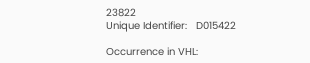23822
Unique Identifier:   D015422

Occurrence in VHL: